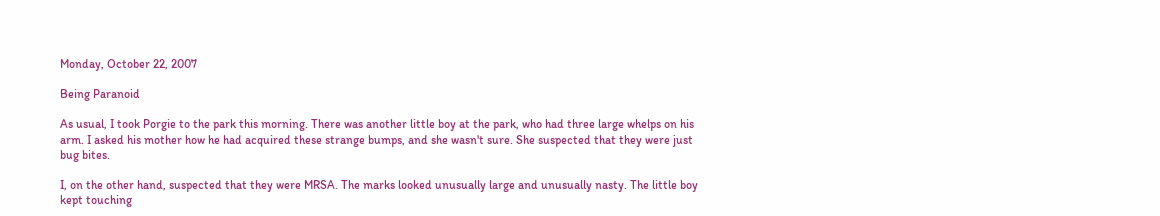Monday, October 22, 2007

Being Paranoid

As usual, I took Porgie to the park this morning. There was another little boy at the park, who had three large whelps on his arm. I asked his mother how he had acquired these strange bumps, and she wasn't sure. She suspected that they were just bug bites.

I, on the other hand, suspected that they were MRSA. The marks looked unusually large and unusually nasty. The little boy kept touching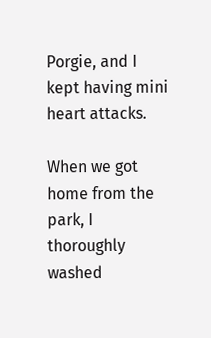Porgie, and I kept having mini heart attacks.

When we got home from the park, I thoroughly washed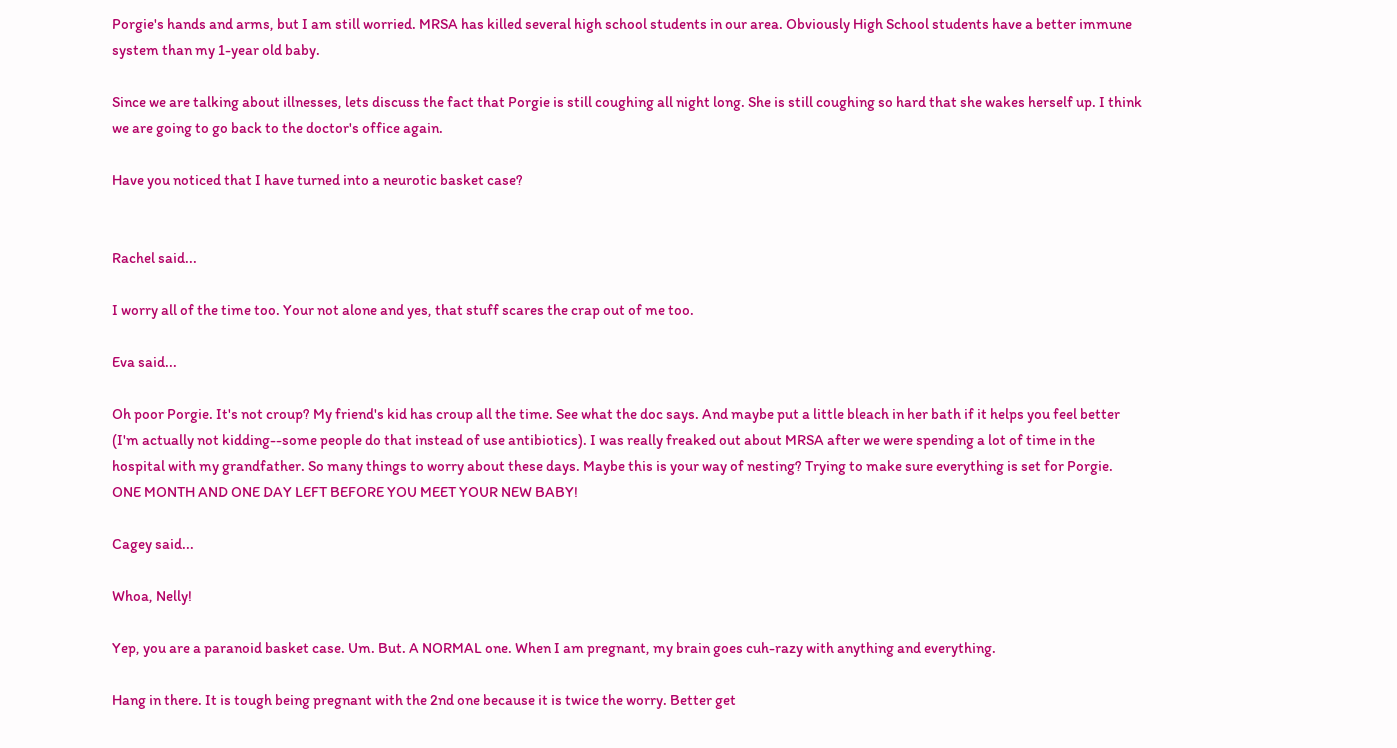Porgie's hands and arms, but I am still worried. MRSA has killed several high school students in our area. Obviously High School students have a better immune system than my 1-year old baby.

Since we are talking about illnesses, lets discuss the fact that Porgie is still coughing all night long. She is still coughing so hard that she wakes herself up. I think we are going to go back to the doctor's office again.

Have you noticed that I have turned into a neurotic basket case?


Rachel said...

I worry all of the time too. Your not alone and yes, that stuff scares the crap out of me too.

Eva said...

Oh poor Porgie. It's not croup? My friend's kid has croup all the time. See what the doc says. And maybe put a little bleach in her bath if it helps you feel better (I'm actually not kidding--some people do that instead of use antibiotics). I was really freaked out about MRSA after we were spending a lot of time in the hospital with my grandfather. So many things to worry about these days. Maybe this is your way of nesting? Trying to make sure everything is set for Porgie. ONE MONTH AND ONE DAY LEFT BEFORE YOU MEET YOUR NEW BABY!

Cagey said...

Whoa, Nelly!

Yep, you are a paranoid basket case. Um. But. A NORMAL one. When I am pregnant, my brain goes cuh-razy with anything and everything.

Hang in there. It is tough being pregnant with the 2nd one because it is twice the worry. Better get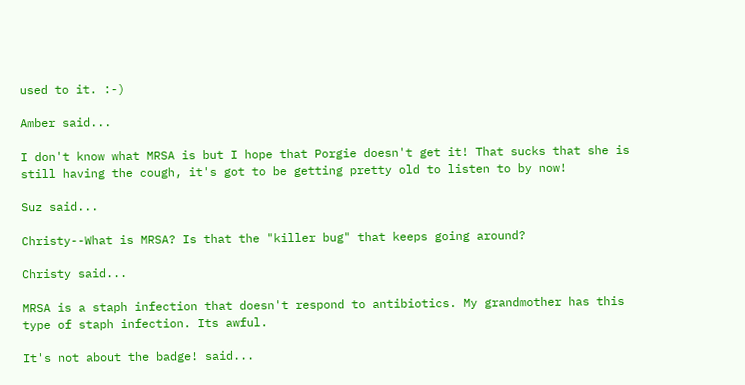used to it. :-)

Amber said...

I don't know what MRSA is but I hope that Porgie doesn't get it! That sucks that she is still having the cough, it's got to be getting pretty old to listen to by now!

Suz said...

Christy--What is MRSA? Is that the "killer bug" that keeps going around?

Christy said...

MRSA is a staph infection that doesn't respond to antibiotics. My grandmother has this type of staph infection. Its awful.

It's not about the badge! said...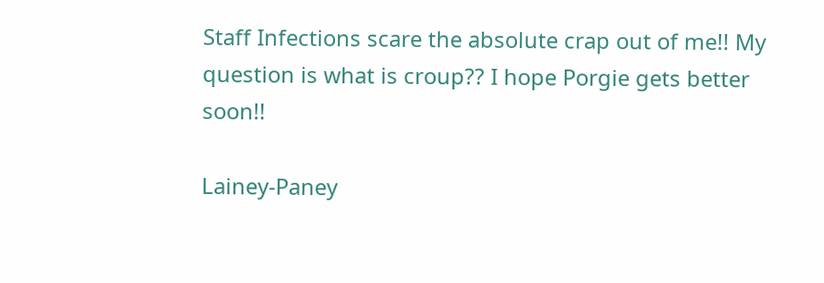Staff Infections scare the absolute crap out of me!! My question is what is croup?? I hope Porgie gets better soon!!

Lainey-Paney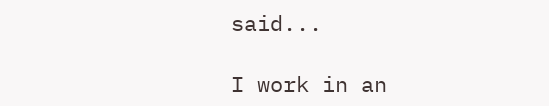said...

I work in an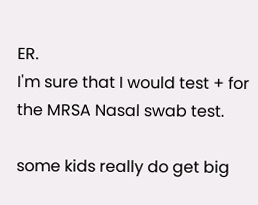ER.
I'm sure that I would test + for the MRSA Nasal swab test.

some kids really do get big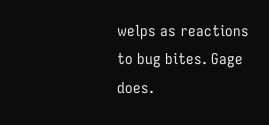welps as reactions to bug bites. Gage does.